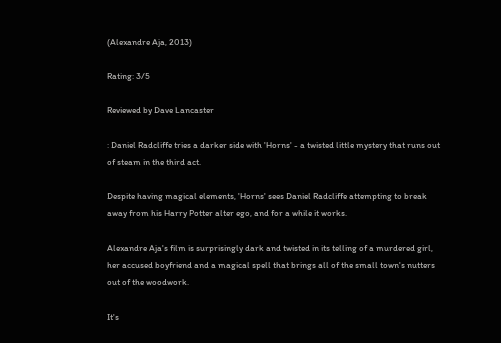(Alexandre Aja, 2013)

Rating: 3/5

Reviewed by Dave Lancaster

: Daniel Radcliffe tries a darker side with 'Horns' - a twisted little mystery that runs out of steam in the third act.

Despite having magical elements, 'Horns' sees Daniel Radcliffe attempting to break away from his Harry Potter alter ego, and for a while it works.

Alexandre Aja's film is surprisingly dark and twisted in its telling of a murdered girl, her accused boyfriend and a magical spell that brings all of the small town's nutters out of the woodwork.

It's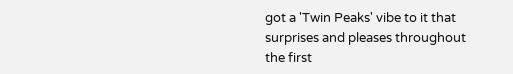got a 'Twin Peaks' vibe to it that surprises and pleases throughout the first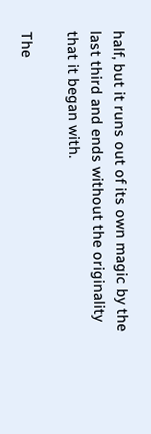half, but it runs out of its own magic by the last third and ends without the originality that it began with.

The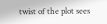twist of the plot sees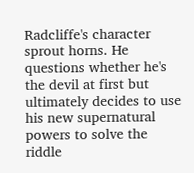Radcliffe's character sprout horns. He questions whether he's the devil at first but ultimately decides to use his new supernatural powers to solve the riddle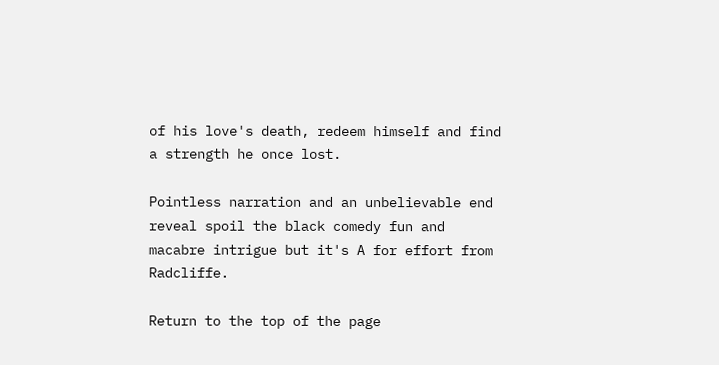of his love's death, redeem himself and find a strength he once lost.

Pointless narration and an unbelievable end reveal spoil the black comedy fun and macabre intrigue but it's A for effort from Radcliffe.

Return to the top of the page